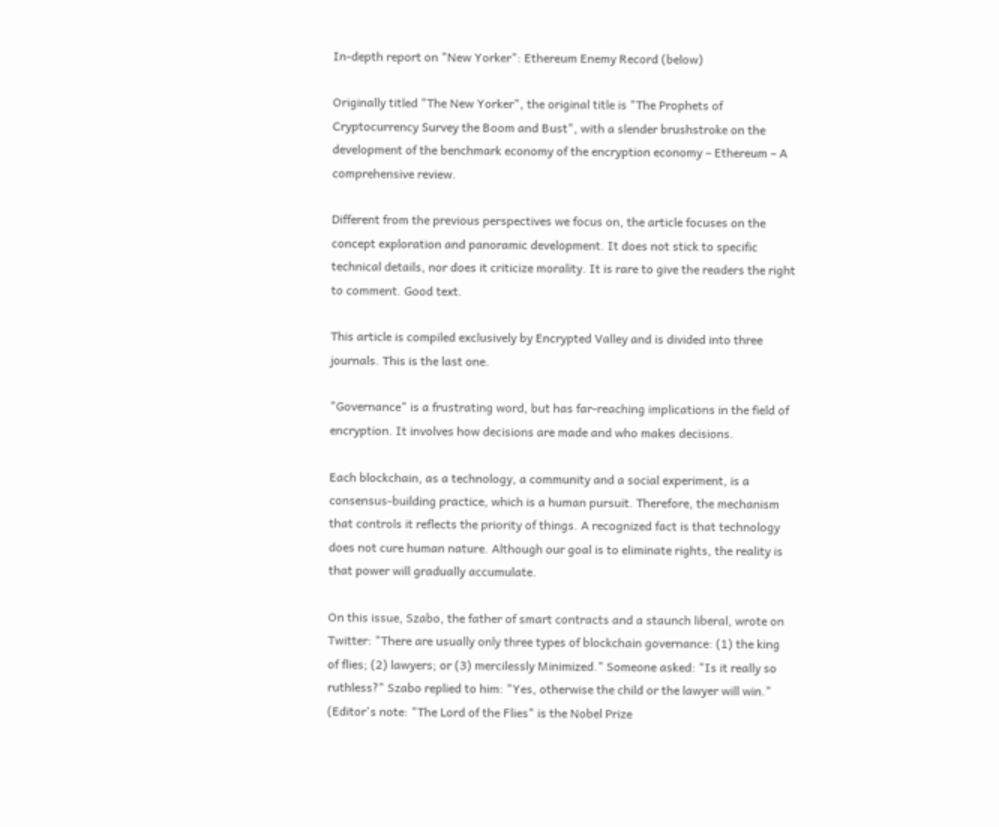In-depth report on "New Yorker": Ethereum Enemy Record (below)

Originally titled "The New Yorker", the original title is "The Prophets of Cryptocurrency Survey the Boom and Bust", with a slender brushstroke on the development of the benchmark economy of the encryption economy – Ethereum – A comprehensive review.

Different from the previous perspectives we focus on, the article focuses on the concept exploration and panoramic development. It does not stick to specific technical details, nor does it criticize morality. It is rare to give the readers the right to comment. Good text.

This article is compiled exclusively by Encrypted Valley and is divided into three journals. This is the last one.

"Governance" is a frustrating word, but has far-reaching implications in the field of encryption. It involves how decisions are made and who makes decisions.

Each blockchain, as a technology, a community and a social experiment, is a consensus-building practice, which is a human pursuit. Therefore, the mechanism that controls it reflects the priority of things. A recognized fact is that technology does not cure human nature. Although our goal is to eliminate rights, the reality is that power will gradually accumulate.

On this issue, Szabo, the father of smart contracts and a staunch liberal, wrote on Twitter: "There are usually only three types of blockchain governance: (1) the king of flies; (2) lawyers; or (3) mercilessly Minimized." Someone asked: "Is it really so ruthless?" Szabo replied to him: "Yes, otherwise the child or the lawyer will win." (Editor's note: "The Lord of the Flies" is the Nobel Prize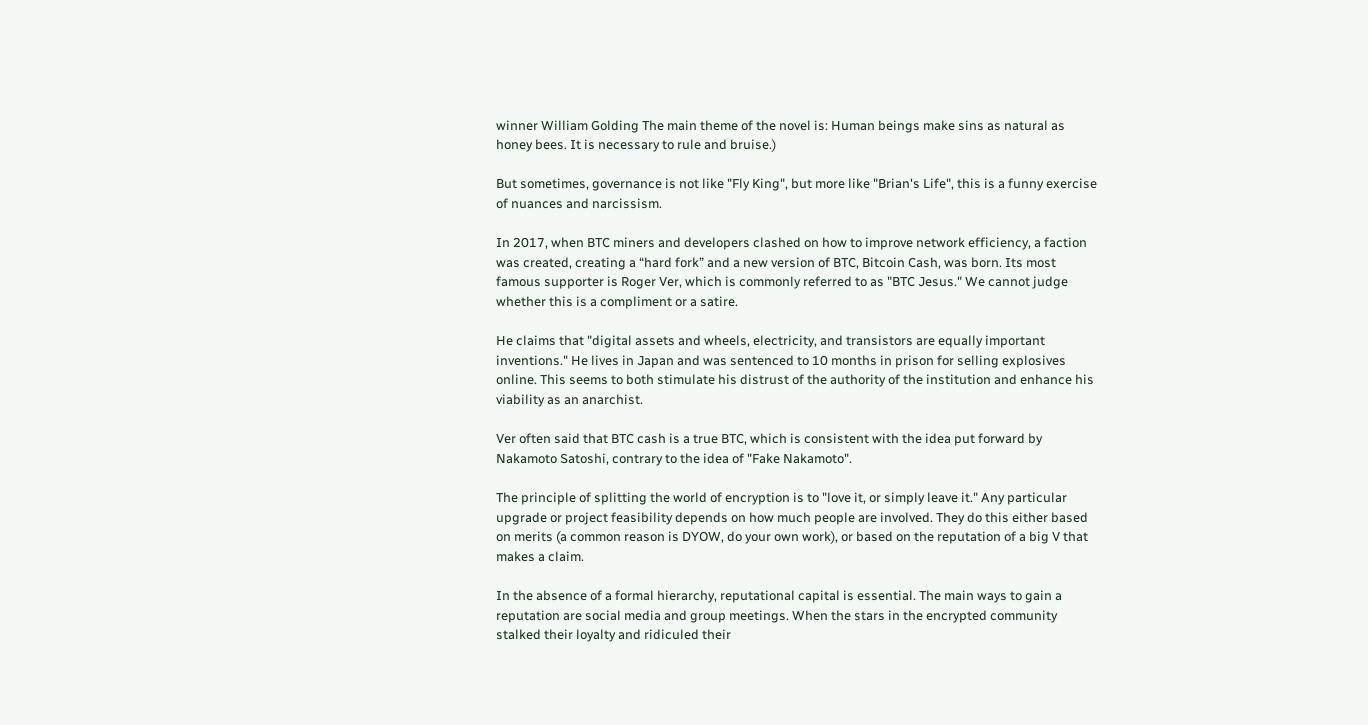winner William Golding The main theme of the novel is: Human beings make sins as natural as honey bees. It is necessary to rule and bruise.)

But sometimes, governance is not like "Fly King", but more like "Brian's Life", this is a funny exercise of nuances and narcissism.

In 2017, when BTC miners and developers clashed on how to improve network efficiency, a faction was created, creating a “hard fork” and a new version of BTC, Bitcoin Cash, was born. Its most famous supporter is Roger Ver, which is commonly referred to as "BTC Jesus." We cannot judge whether this is a compliment or a satire.

He claims that "digital assets and wheels, electricity, and transistors are equally important inventions." He lives in Japan and was sentenced to 10 months in prison for selling explosives online. This seems to both stimulate his distrust of the authority of the institution and enhance his viability as an anarchist.

Ver often said that BTC cash is a true BTC, which is consistent with the idea put forward by Nakamoto Satoshi, contrary to the idea of "Fake Nakamoto".

The principle of splitting the world of encryption is to "love it, or simply leave it." Any particular upgrade or project feasibility depends on how much people are involved. They do this either based on merits (a common reason is DYOW, do your own work), or based on the reputation of a big V that makes a claim.

In the absence of a formal hierarchy, reputational capital is essential. The main ways to gain a reputation are social media and group meetings. When the stars in the encrypted community stalked their loyalty and ridiculed their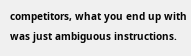competitors, what you end up with was just ambiguous instructions.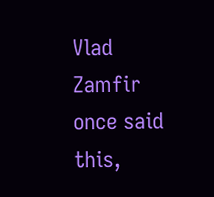Vlad Zamfir once said this,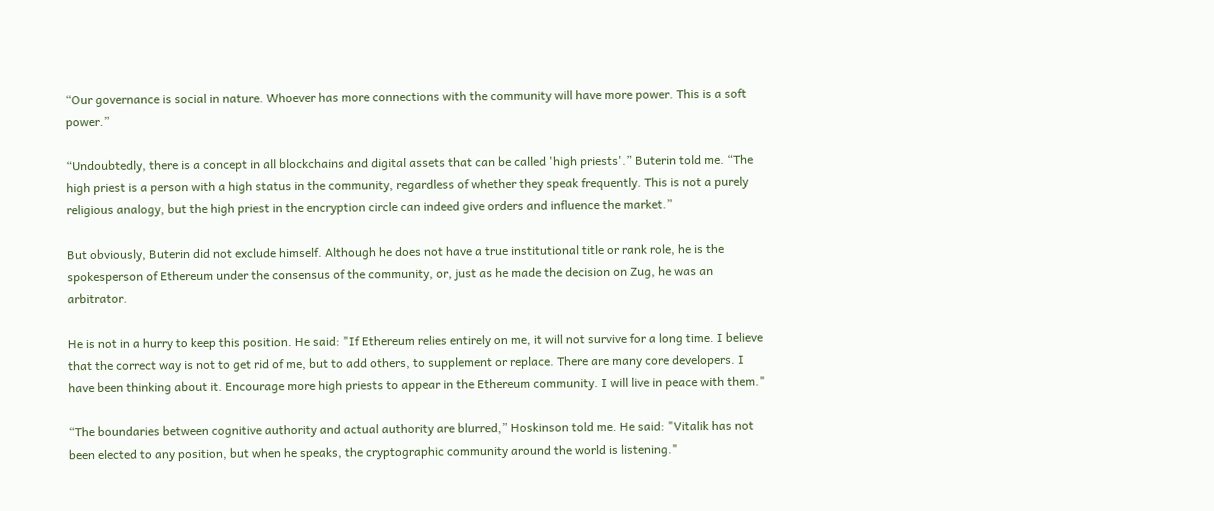“Our governance is social in nature. Whoever has more connections with the community will have more power. This is a soft power.”

“Undoubtedly, there is a concept in all blockchains and digital assets that can be called 'high priests'.” Buterin told me. “The high priest is a person with a high status in the community, regardless of whether they speak frequently. This is not a purely religious analogy, but the high priest in the encryption circle can indeed give orders and influence the market.”

But obviously, Buterin did not exclude himself. Although he does not have a true institutional title or rank role, he is the spokesperson of Ethereum under the consensus of the community, or, just as he made the decision on Zug, he was an arbitrator.

He is not in a hurry to keep this position. He said: "If Ethereum relies entirely on me, it will not survive for a long time. I believe that the correct way is not to get rid of me, but to add others, to supplement or replace. There are many core developers. I have been thinking about it. Encourage more high priests to appear in the Ethereum community. I will live in peace with them."

“The boundaries between cognitive authority and actual authority are blurred,” Hoskinson told me. He said: "Vitalik has not been elected to any position, but when he speaks, the cryptographic community around the world is listening."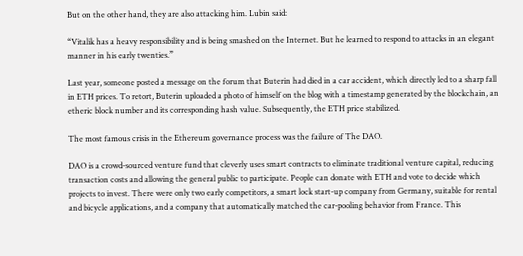But on the other hand, they are also attacking him. Lubin said:

“Vitalik has a heavy responsibility and is being smashed on the Internet. But he learned to respond to attacks in an elegant manner in his early twenties.”

Last year, someone posted a message on the forum that Buterin had died in a car accident, which directly led to a sharp fall in ETH prices. To retort, Buterin uploaded a photo of himself on the blog with a timestamp generated by the blockchain, an etheric block number and its corresponding hash value. Subsequently, the ETH price stabilized.

The most famous crisis in the Ethereum governance process was the failure of The DAO.

DAO is a crowd-sourced venture fund that cleverly uses smart contracts to eliminate traditional venture capital, reducing transaction costs and allowing the general public to participate. People can donate with ETH and vote to decide which projects to invest. There were only two early competitors, a smart lock start-up company from Germany, suitable for rental and bicycle applications, and a company that automatically matched the car-pooling behavior from France. This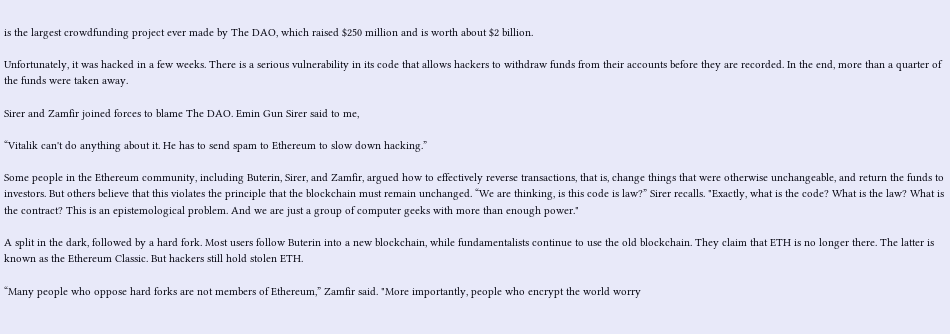is the largest crowdfunding project ever made by The DAO, which raised $250 million and is worth about $2 billion.

Unfortunately, it was hacked in a few weeks. There is a serious vulnerability in its code that allows hackers to withdraw funds from their accounts before they are recorded. In the end, more than a quarter of the funds were taken away.

Sirer and Zamfir joined forces to blame The DAO. Emin Gun Sirer said to me,

“Vitalik can't do anything about it. He has to send spam to Ethereum to slow down hacking.”

Some people in the Ethereum community, including Buterin, Sirer, and Zamfir, argued how to effectively reverse transactions, that is, change things that were otherwise unchangeable, and return the funds to investors. But others believe that this violates the principle that the blockchain must remain unchanged. “We are thinking, is this code is law?” Sirer recalls. "Exactly, what is the code? What is the law? What is the contract? This is an epistemological problem. And we are just a group of computer geeks with more than enough power."

A split in the dark, followed by a hard fork. Most users follow Buterin into a new blockchain, while fundamentalists continue to use the old blockchain. They claim that ETH is no longer there. The latter is known as the Ethereum Classic. But hackers still hold stolen ETH.

“Many people who oppose hard forks are not members of Ethereum,” Zamfir said. "More importantly, people who encrypt the world worry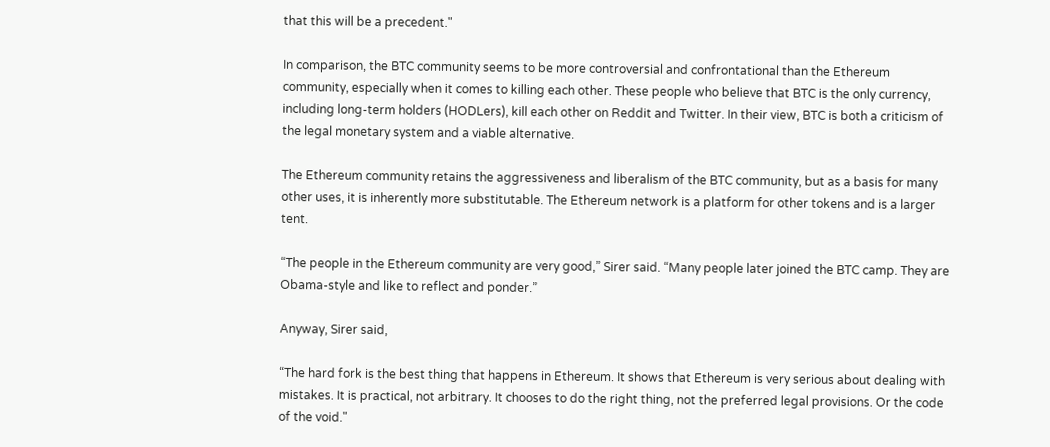that this will be a precedent."

In comparison, the BTC community seems to be more controversial and confrontational than the Ethereum community, especially when it comes to killing each other. These people who believe that BTC is the only currency, including long-term holders (HODLers), kill each other on Reddit and Twitter. In their view, BTC is both a criticism of the legal monetary system and a viable alternative.

The Ethereum community retains the aggressiveness and liberalism of the BTC community, but as a basis for many other uses, it is inherently more substitutable. The Ethereum network is a platform for other tokens and is a larger tent.

“The people in the Ethereum community are very good,” Sirer said. “Many people later joined the BTC camp. They are Obama-style and like to reflect and ponder.”

Anyway, Sirer said,

“The hard fork is the best thing that happens in Ethereum. It shows that Ethereum is very serious about dealing with mistakes. It is practical, not arbitrary. It chooses to do the right thing, not the preferred legal provisions. Or the code of the void."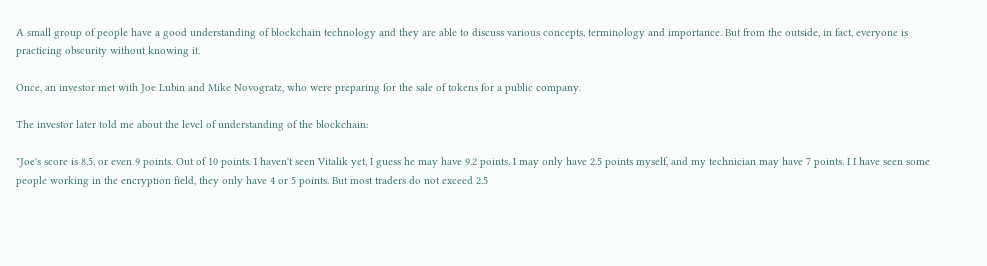A small group of people have a good understanding of blockchain technology and they are able to discuss various concepts, terminology and importance. But from the outside, in fact, everyone is practicing obscurity without knowing it.

Once, an investor met with Joe Lubin and Mike Novogratz, who were preparing for the sale of tokens for a public company.

The investor later told me about the level of understanding of the blockchain:

"Joe's score is 8.5, or even 9 points. Out of 10 points. I haven't seen Vitalik yet, I guess he may have 9.2 points. I may only have 2.5 points myself, and my technician may have 7 points. I I have seen some people working in the encryption field, they only have 4 or 5 points. But most traders do not exceed 2.5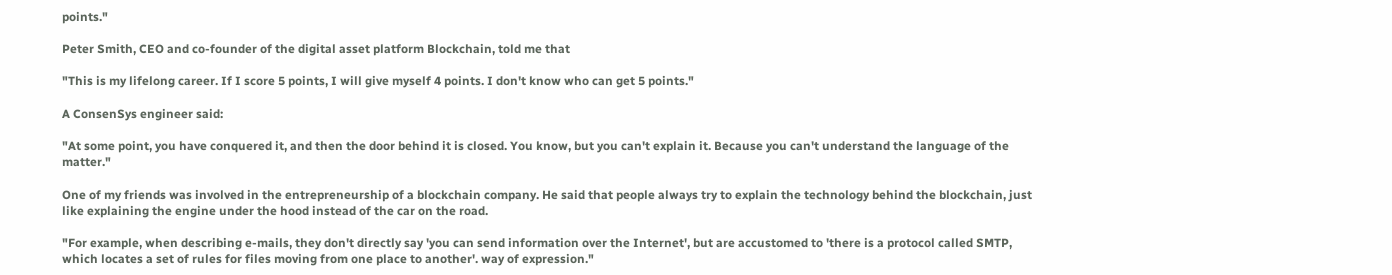points."

Peter Smith, CEO and co-founder of the digital asset platform Blockchain, told me that

"This is my lifelong career. If I score 5 points, I will give myself 4 points. I don't know who can get 5 points."

A ConsenSys engineer said:

"At some point, you have conquered it, and then the door behind it is closed. You know, but you can't explain it. Because you can't understand the language of the matter."

One of my friends was involved in the entrepreneurship of a blockchain company. He said that people always try to explain the technology behind the blockchain, just like explaining the engine under the hood instead of the car on the road.

"For example, when describing e-mails, they don't directly say 'you can send information over the Internet', but are accustomed to 'there is a protocol called SMTP, which locates a set of rules for files moving from one place to another'. way of expression."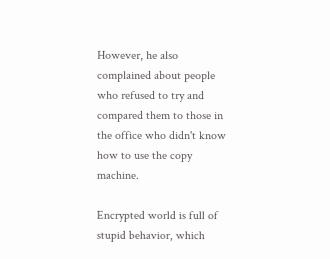However, he also complained about people who refused to try and compared them to those in the office who didn't know how to use the copy machine.

Encrypted world is full of stupid behavior, which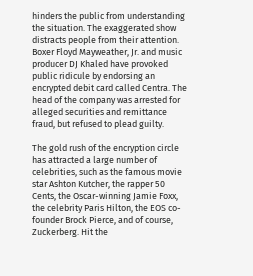hinders the public from understanding the situation. The exaggerated show distracts people from their attention. Boxer Floyd Mayweather, Jr. and music producer DJ Khaled have provoked public ridicule by endorsing an encrypted debit card called Centra. The head of the company was arrested for alleged securities and remittance fraud, but refused to plead guilty.

The gold rush of the encryption circle has attracted a large number of celebrities, such as the famous movie star Ashton Kutcher, the rapper 50 Cents, the Oscar-winning Jamie Foxx, the celebrity Paris Hilton, the EOS co-founder Brock Pierce, and of course, Zuckerberg. Hit the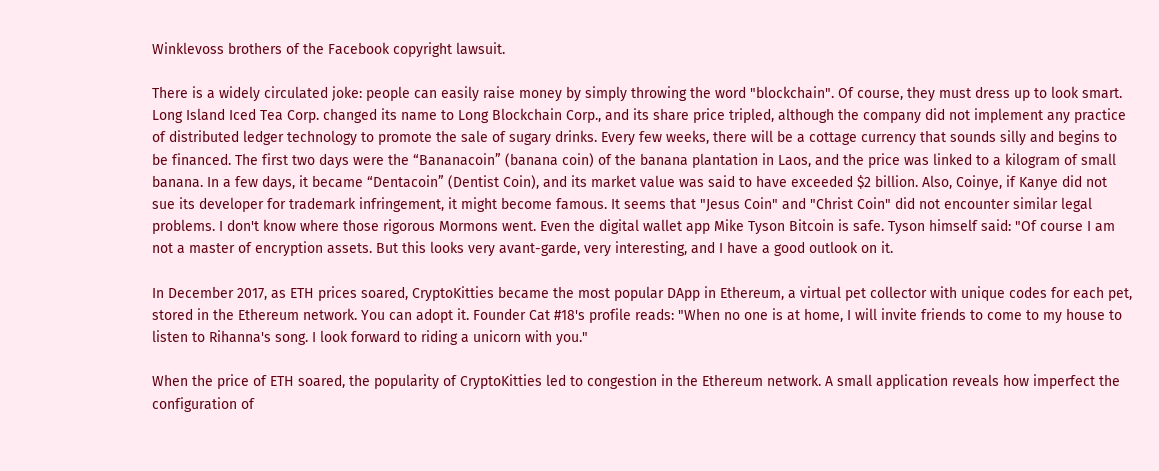Winklevoss brothers of the Facebook copyright lawsuit.

There is a widely circulated joke: people can easily raise money by simply throwing the word "blockchain". Of course, they must dress up to look smart. Long Island Iced Tea Corp. changed its name to Long Blockchain Corp., and its share price tripled, although the company did not implement any practice of distributed ledger technology to promote the sale of sugary drinks. Every few weeks, there will be a cottage currency that sounds silly and begins to be financed. The first two days were the “Bananacoin” (banana coin) of the banana plantation in Laos, and the price was linked to a kilogram of small banana. In a few days, it became “Dentacoin” (Dentist Coin), and its market value was said to have exceeded $2 billion. Also, Coinye, if Kanye did not sue its developer for trademark infringement, it might become famous. It seems that "Jesus Coin" and "Christ Coin" did not encounter similar legal problems. I don't know where those rigorous Mormons went. Even the digital wallet app Mike Tyson Bitcoin is safe. Tyson himself said: "Of course I am not a master of encryption assets. But this looks very avant-garde, very interesting, and I have a good outlook on it.

In December 2017, as ETH prices soared, CryptoKitties became the most popular DApp in Ethereum, a virtual pet collector with unique codes for each pet, stored in the Ethereum network. You can adopt it. Founder Cat #18's profile reads: "When no one is at home, I will invite friends to come to my house to listen to Rihanna's song. I look forward to riding a unicorn with you."

When the price of ETH soared, the popularity of CryptoKitties led to congestion in the Ethereum network. A small application reveals how imperfect the configuration of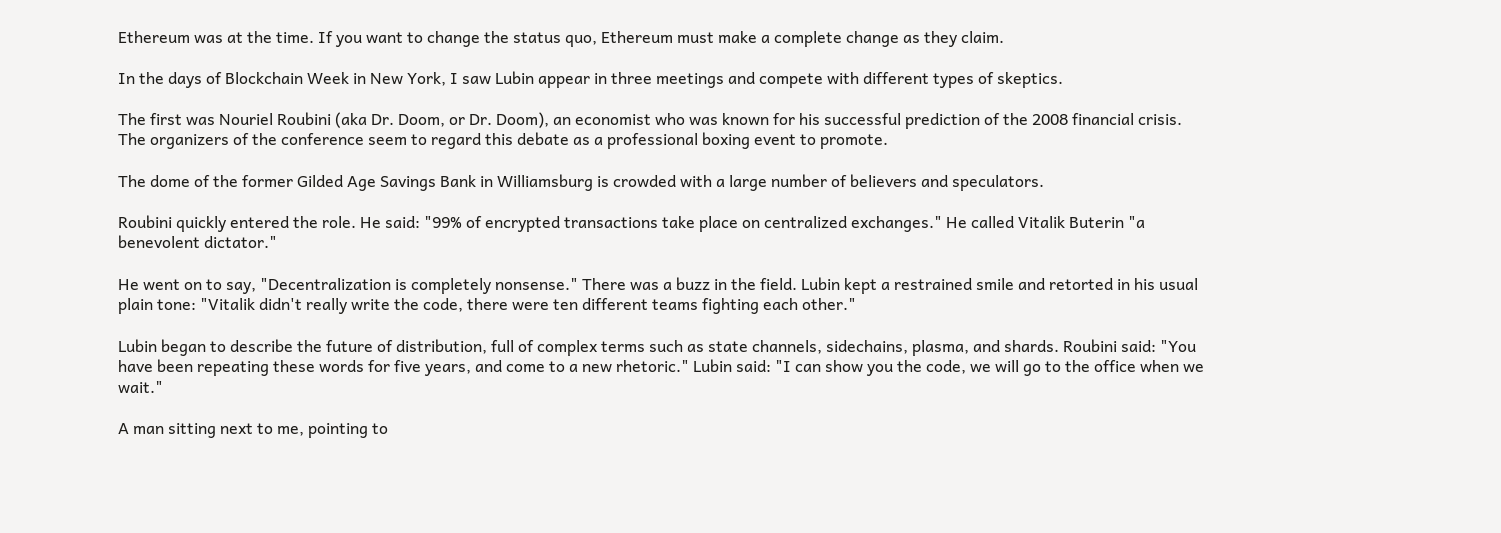Ethereum was at the time. If you want to change the status quo, Ethereum must make a complete change as they claim.

In the days of Blockchain Week in New York, I saw Lubin appear in three meetings and compete with different types of skeptics.

The first was Nouriel Roubini (aka Dr. Doom, or Dr. Doom), an economist who was known for his successful prediction of the 2008 financial crisis. The organizers of the conference seem to regard this debate as a professional boxing event to promote.

The dome of the former Gilded Age Savings Bank in Williamsburg is crowded with a large number of believers and speculators.

Roubini quickly entered the role. He said: "99% of encrypted transactions take place on centralized exchanges." He called Vitalik Buterin "a benevolent dictator."

He went on to say, "Decentralization is completely nonsense." There was a buzz in the field. Lubin kept a restrained smile and retorted in his usual plain tone: "Vitalik didn't really write the code, there were ten different teams fighting each other."

Lubin began to describe the future of distribution, full of complex terms such as state channels, sidechains, plasma, and shards. Roubini said: "You have been repeating these words for five years, and come to a new rhetoric." Lubin said: "I can show you the code, we will go to the office when we wait."

A man sitting next to me, pointing to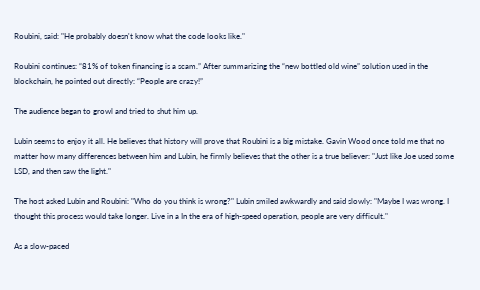Roubini, said: "He probably doesn't know what the code looks like."

Roubini continues: “81% of token financing is a scam.” After summarizing the “new bottled old wine” solution used in the blockchain, he pointed out directly: “People are crazy!”

The audience began to growl and tried to shut him up.

Lubin seems to enjoy it all. He believes that history will prove that Roubini is a big mistake. Gavin Wood once told me that no matter how many differences between him and Lubin, he firmly believes that the other is a true believer: "Just like Joe used some LSD, and then saw the light."

The host asked Lubin and Roubini: "Who do you think is wrong?" Lubin smiled awkwardly and said slowly: "Maybe I was wrong. I thought this process would take longer. Live in a In the era of high-speed operation, people are very difficult."

As a slow-paced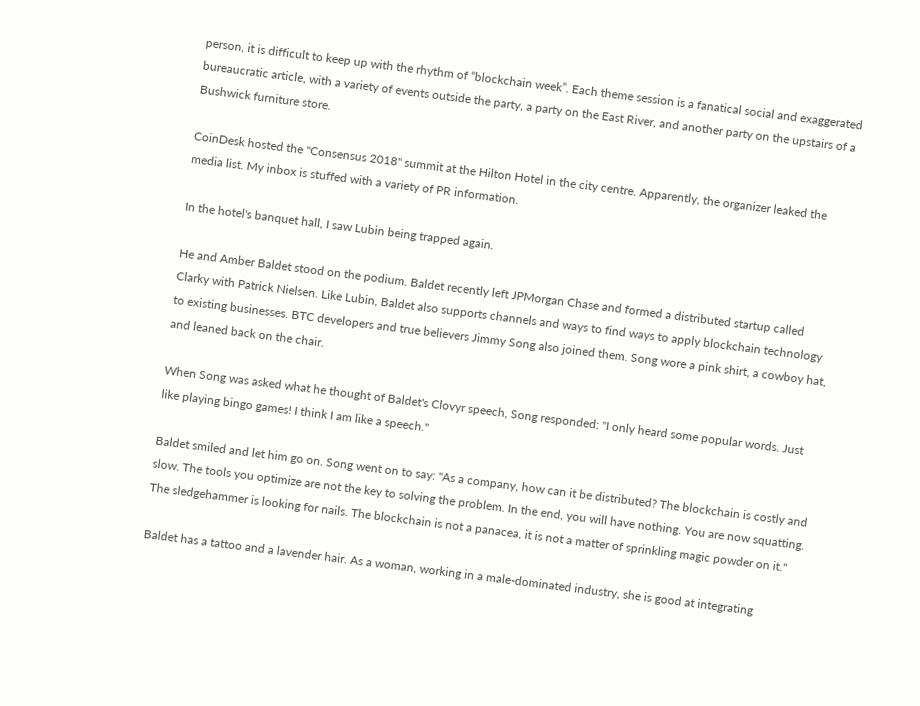person, it is difficult to keep up with the rhythm of “blockchain week”. Each theme session is a fanatical social and exaggerated bureaucratic article, with a variety of events outside the party, a party on the East River, and another party on the upstairs of a Bushwick furniture store.

CoinDesk hosted the "Consensus 2018" summit at the Hilton Hotel in the city centre. Apparently, the organizer leaked the media list. My inbox is stuffed with a variety of PR information.

In the hotel's banquet hall, I saw Lubin being trapped again.

He and Amber Baldet stood on the podium. Baldet recently left JPMorgan Chase and formed a distributed startup called Clarky with Patrick Nielsen. Like Lubin, Baldet also supports channels and ways to find ways to apply blockchain technology to existing businesses. BTC developers and true believers Jimmy Song also joined them. Song wore a pink shirt, a cowboy hat, and leaned back on the chair.

When Song was asked what he thought of Baldet's Clovyr speech, Song responded: "I only heard some popular words. Just like playing bingo games! I think I am like a speech."

Baldet smiled and let him go on. Song went on to say: "As a company, how can it be distributed? The blockchain is costly and slow. The tools you optimize are not the key to solving the problem. In the end, you will have nothing. You are now squatting. The sledgehammer is looking for nails. The blockchain is not a panacea, it is not a matter of sprinkling magic powder on it."

Baldet has a tattoo and a lavender hair. As a woman, working in a male-dominated industry, she is good at integrating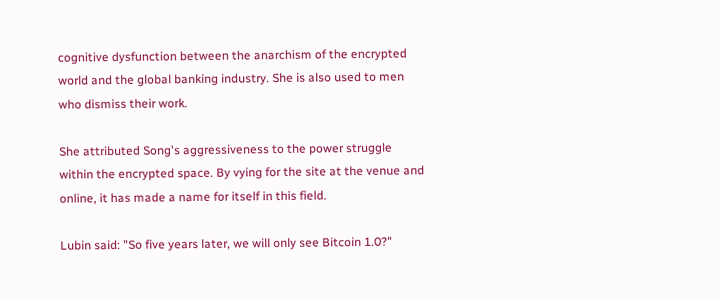cognitive dysfunction between the anarchism of the encrypted world and the global banking industry. She is also used to men who dismiss their work.

She attributed Song's aggressiveness to the power struggle within the encrypted space. By vying for the site at the venue and online, it has made a name for itself in this field.

Lubin said: "So five years later, we will only see Bitcoin 1.0?"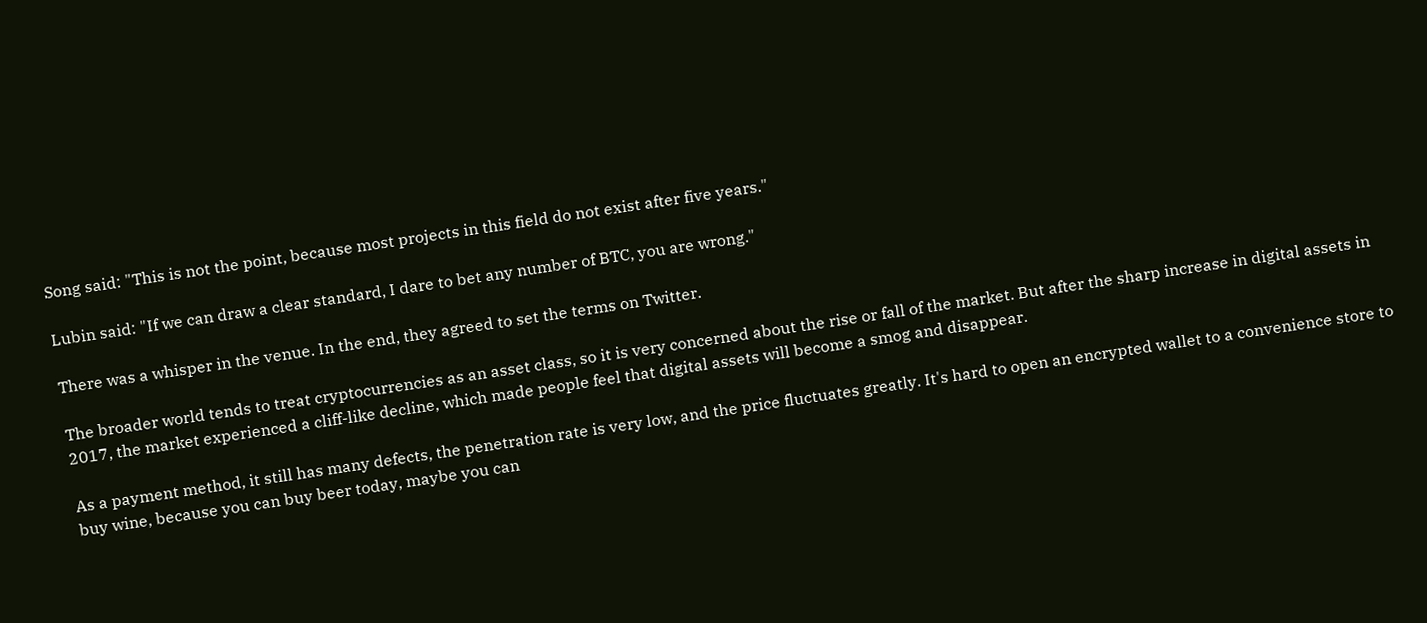Song said: "This is not the point, because most projects in this field do not exist after five years."

Lubin said: "If we can draw a clear standard, I dare to bet any number of BTC, you are wrong."

There was a whisper in the venue. In the end, they agreed to set the terms on Twitter.

The broader world tends to treat cryptocurrencies as an asset class, so it is very concerned about the rise or fall of the market. But after the sharp increase in digital assets in 2017, the market experienced a cliff-like decline, which made people feel that digital assets will become a smog and disappear.

As a payment method, it still has many defects, the penetration rate is very low, and the price fluctuates greatly. It's hard to open an encrypted wallet to a convenience store to buy wine, because you can buy beer today, maybe you can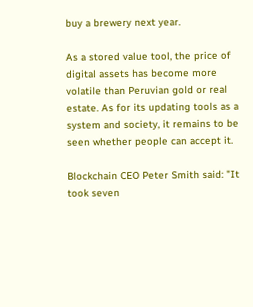buy a brewery next year.

As a stored value tool, the price of digital assets has become more volatile than Peruvian gold or real estate. As for its updating tools as a system and society, it remains to be seen whether people can accept it.

Blockchain CEO Peter Smith said: "It took seven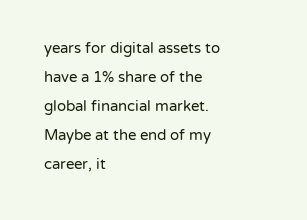years for digital assets to have a 1% share of the global financial market. Maybe at the end of my career, it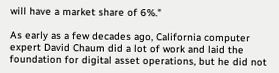will have a market share of 6%."

As early as a few decades ago, California computer expert David Chaum did a lot of work and laid the foundation for digital asset operations, but he did not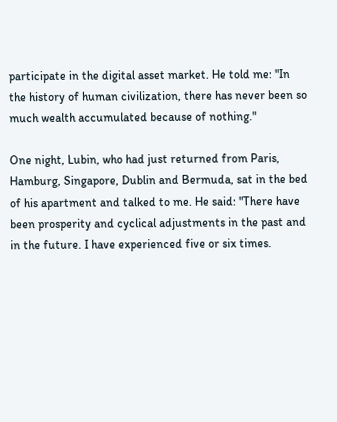participate in the digital asset market. He told me: "In the history of human civilization, there has never been so much wealth accumulated because of nothing."

One night, Lubin, who had just returned from Paris, Hamburg, Singapore, Dublin and Bermuda, sat in the bed of his apartment and talked to me. He said: "There have been prosperity and cyclical adjustments in the past and in the future. I have experienced five or six times.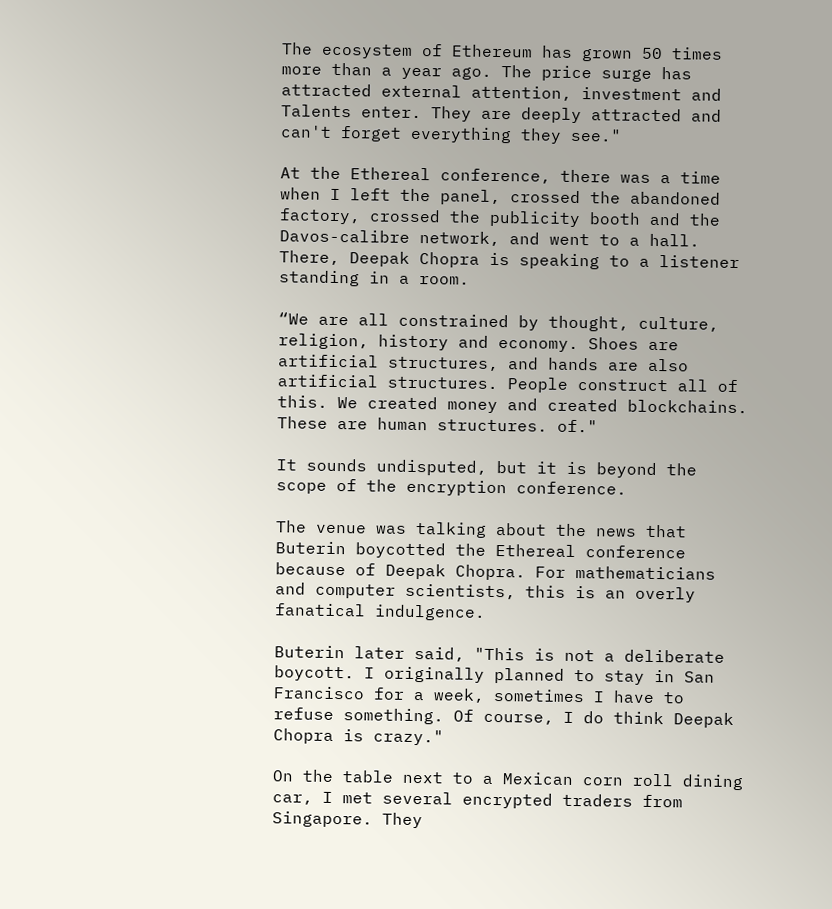The ecosystem of Ethereum has grown 50 times more than a year ago. The price surge has attracted external attention, investment and Talents enter. They are deeply attracted and can't forget everything they see."

At the Ethereal conference, there was a time when I left the panel, crossed the abandoned factory, crossed the publicity booth and the Davos-calibre network, and went to a hall. There, Deepak Chopra is speaking to a listener standing in a room.

“We are all constrained by thought, culture, religion, history and economy. Shoes are artificial structures, and hands are also artificial structures. People construct all of this. We created money and created blockchains. These are human structures. of."

It sounds undisputed, but it is beyond the scope of the encryption conference.

The venue was talking about the news that Buterin boycotted the Ethereal conference because of Deepak Chopra. For mathematicians and computer scientists, this is an overly fanatical indulgence.

Buterin later said, "This is not a deliberate boycott. I originally planned to stay in San Francisco for a week, sometimes I have to refuse something. Of course, I do think Deepak Chopra is crazy."

On the table next to a Mexican corn roll dining car, I met several encrypted traders from Singapore. They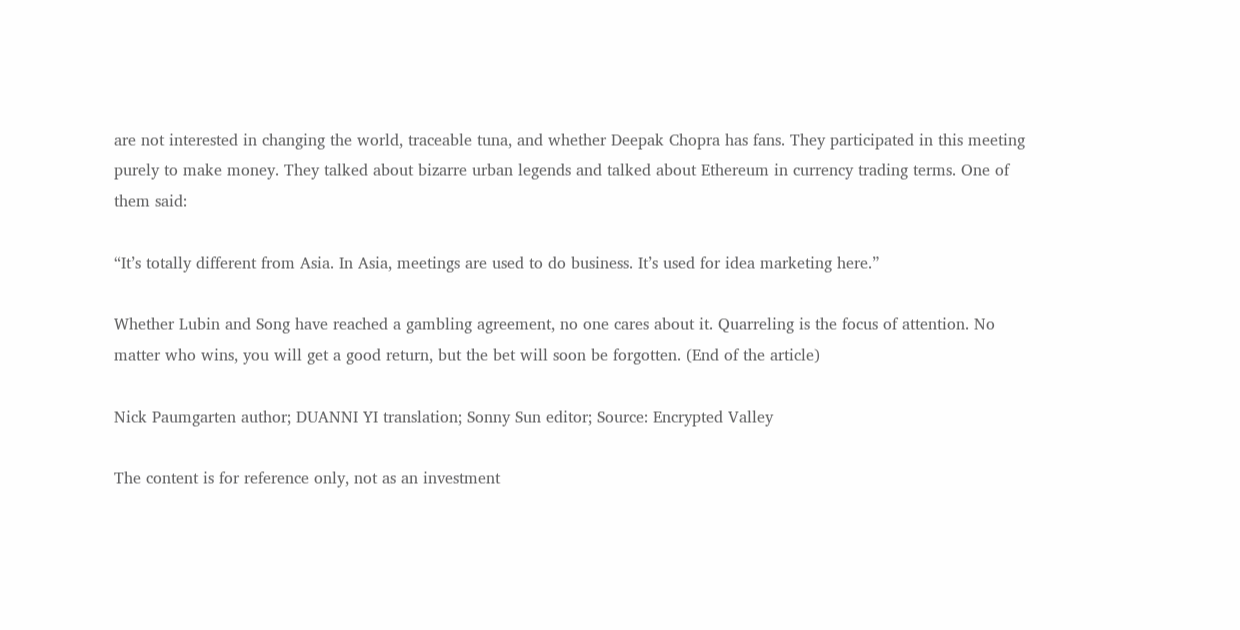are not interested in changing the world, traceable tuna, and whether Deepak Chopra has fans. They participated in this meeting purely to make money. They talked about bizarre urban legends and talked about Ethereum in currency trading terms. One of them said:

“It’s totally different from Asia. In Asia, meetings are used to do business. It’s used for idea marketing here.”

Whether Lubin and Song have reached a gambling agreement, no one cares about it. Quarreling is the focus of attention. No matter who wins, you will get a good return, but the bet will soon be forgotten. (End of the article)

Nick Paumgarten author; DUANNI YI translation; Sonny Sun editor; Source: Encrypted Valley

The content is for reference only, not as an investment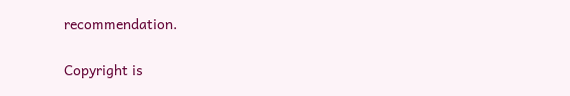recommendation.

Copyright is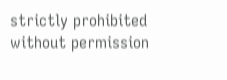strictly prohibited without permission